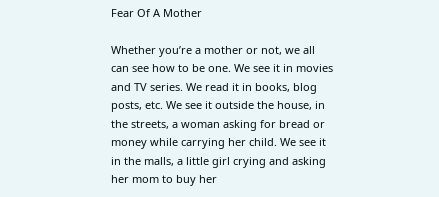Fear Of A Mother

Whether you’re a mother or not, we all can see how to be one. We see it in movies and TV series. We read it in books, blog posts, etc. We see it outside the house, in the streets, a woman asking for bread or money while carrying her child. We see it in the malls, a little girl crying and asking her mom to buy her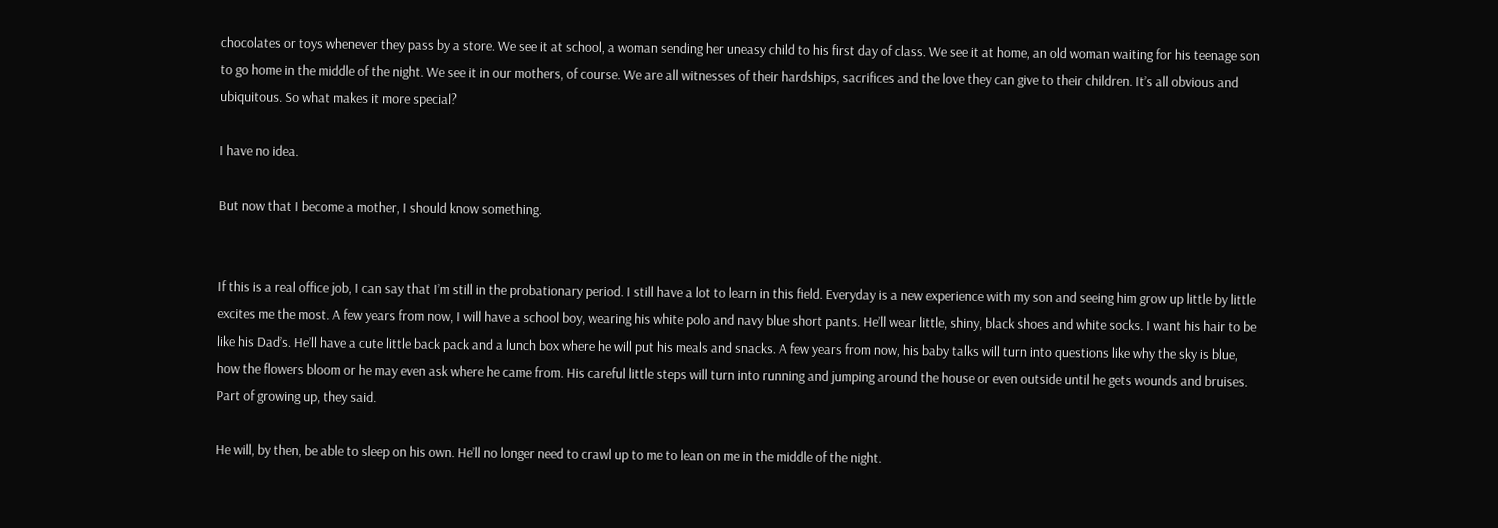chocolates or toys whenever they pass by a store. We see it at school, a woman sending her uneasy child to his first day of class. We see it at home, an old woman waiting for his teenage son to go home in the middle of the night. We see it in our mothers, of course. We are all witnesses of their hardships, sacrifices and the love they can give to their children. It’s all obvious and ubiquitous. So what makes it more special?

I have no idea.

But now that I become a mother, I should know something.


If this is a real office job, I can say that I’m still in the probationary period. I still have a lot to learn in this field. Everyday is a new experience with my son and seeing him grow up little by little excites me the most. A few years from now, I will have a school boy, wearing his white polo and navy blue short pants. He’ll wear little, shiny, black shoes and white socks. I want his hair to be like his Dad’s. He’ll have a cute little back pack and a lunch box where he will put his meals and snacks. A few years from now, his baby talks will turn into questions like why the sky is blue, how the flowers bloom or he may even ask where he came from. His careful little steps will turn into running and jumping around the house or even outside until he gets wounds and bruises. Part of growing up, they said.

He will, by then, be able to sleep on his own. He’ll no longer need to crawl up to me to lean on me in the middle of the night.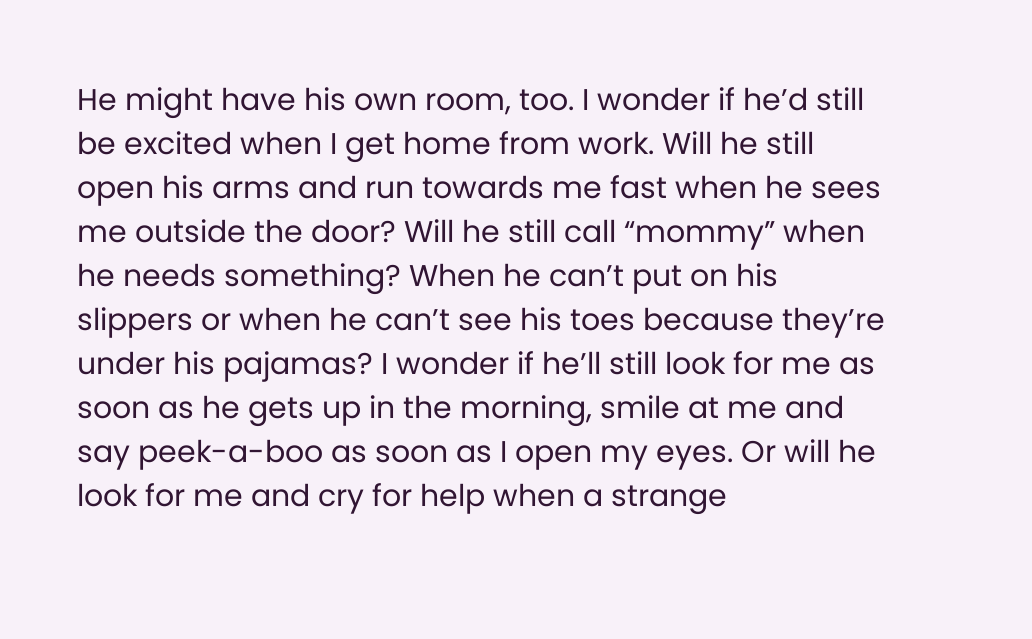He might have his own room, too. I wonder if he’d still be excited when I get home from work. Will he still open his arms and run towards me fast when he sees me outside the door? Will he still call “mommy” when he needs something? When he can’t put on his slippers or when he can’t see his toes because they’re under his pajamas? I wonder if he’ll still look for me as soon as he gets up in the morning, smile at me and say peek-a-boo as soon as I open my eyes. Or will he look for me and cry for help when a strange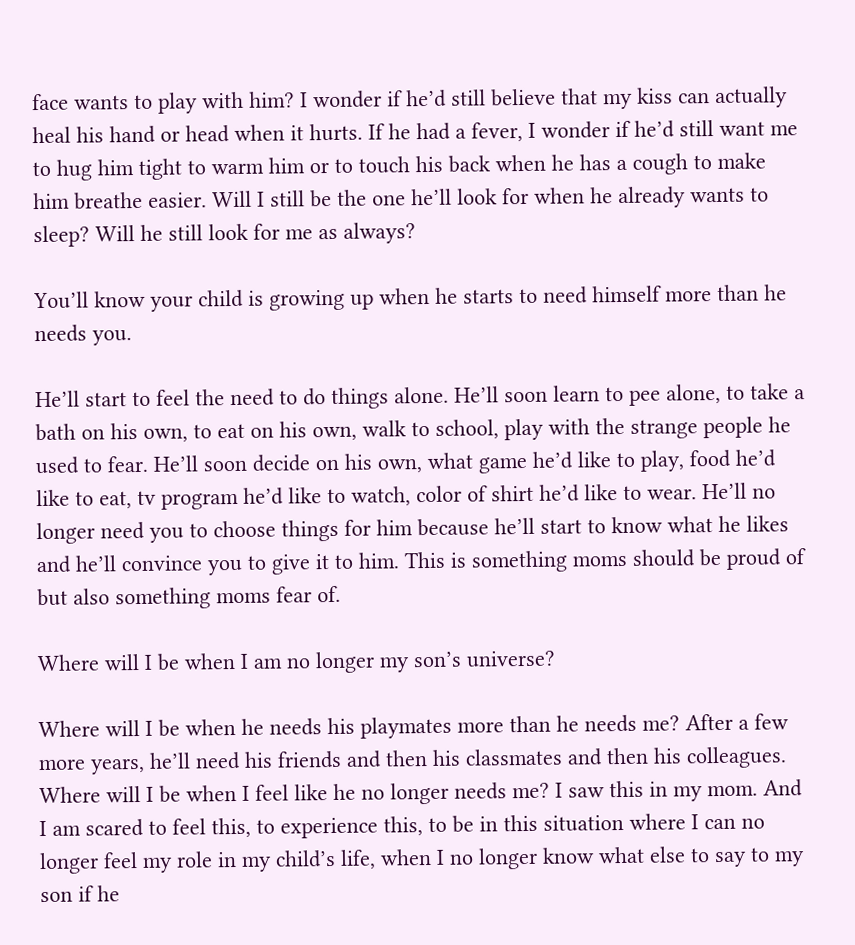face wants to play with him? I wonder if he’d still believe that my kiss can actually heal his hand or head when it hurts. If he had a fever, I wonder if he’d still want me to hug him tight to warm him or to touch his back when he has a cough to make him breathe easier. Will I still be the one he’ll look for when he already wants to sleep? Will he still look for me as always?

You’ll know your child is growing up when he starts to need himself more than he needs you.

He’ll start to feel the need to do things alone. He’ll soon learn to pee alone, to take a bath on his own, to eat on his own, walk to school, play with the strange people he used to fear. He’ll soon decide on his own, what game he’d like to play, food he’d like to eat, tv program he’d like to watch, color of shirt he’d like to wear. He’ll no longer need you to choose things for him because he’ll start to know what he likes and he’ll convince you to give it to him. This is something moms should be proud of but also something moms fear of.

Where will I be when I am no longer my son’s universe?

Where will I be when he needs his playmates more than he needs me? After a few more years, he’ll need his friends and then his classmates and then his colleagues. Where will I be when I feel like he no longer needs me? I saw this in my mom. And I am scared to feel this, to experience this, to be in this situation where I can no longer feel my role in my child’s life, when I no longer know what else to say to my son if he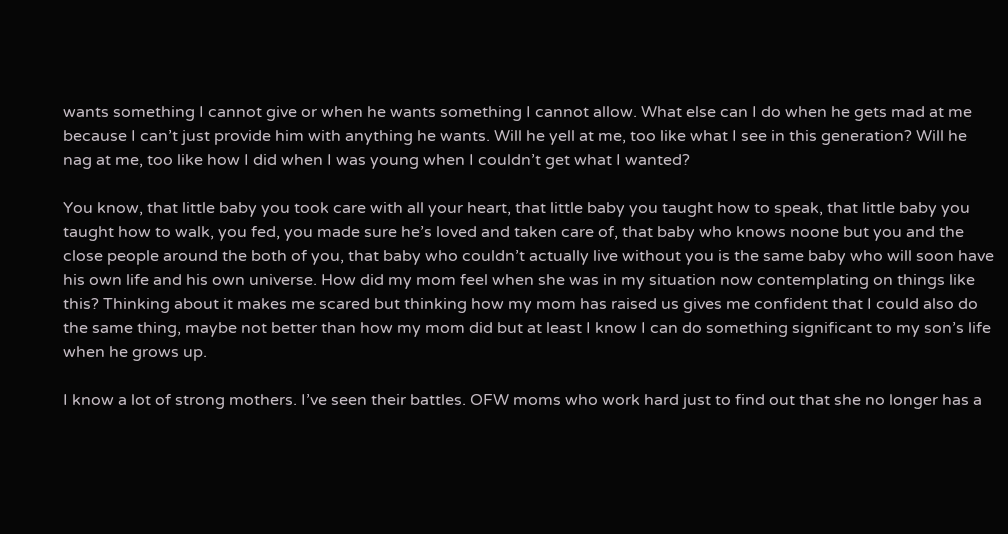wants something I cannot give or when he wants something I cannot allow. What else can I do when he gets mad at me because I can’t just provide him with anything he wants. Will he yell at me, too like what I see in this generation? Will he nag at me, too like how I did when I was young when I couldn’t get what I wanted?

You know, that little baby you took care with all your heart, that little baby you taught how to speak, that little baby you taught how to walk, you fed, you made sure he’s loved and taken care of, that baby who knows noone but you and the close people around the both of you, that baby who couldn’t actually live without you is the same baby who will soon have his own life and his own universe. How did my mom feel when she was in my situation now contemplating on things like this? Thinking about it makes me scared but thinking how my mom has raised us gives me confident that I could also do the same thing, maybe not better than how my mom did but at least I know I can do something significant to my son’s life when he grows up.

I know a lot of strong mothers. I’ve seen their battles. OFW moms who work hard just to find out that she no longer has a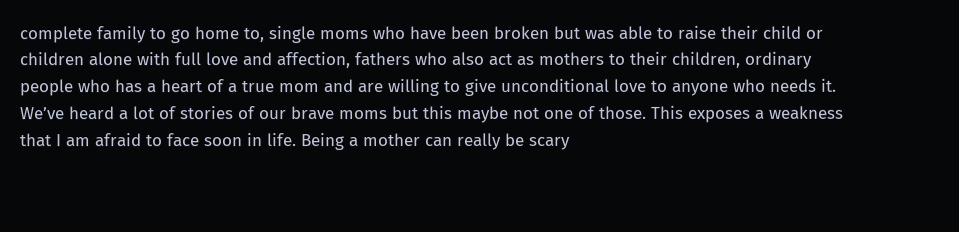complete family to go home to, single moms who have been broken but was able to raise their child or children alone with full love and affection, fathers who also act as mothers to their children, ordinary people who has a heart of a true mom and are willing to give unconditional love to anyone who needs it. We’ve heard a lot of stories of our brave moms but this maybe not one of those. This exposes a weakness that I am afraid to face soon in life. Being a mother can really be scary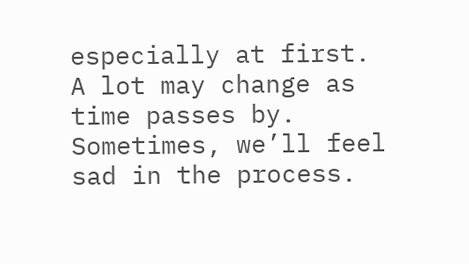especially at first. A lot may change as time passes by. Sometimes, we’ll feel sad in the process.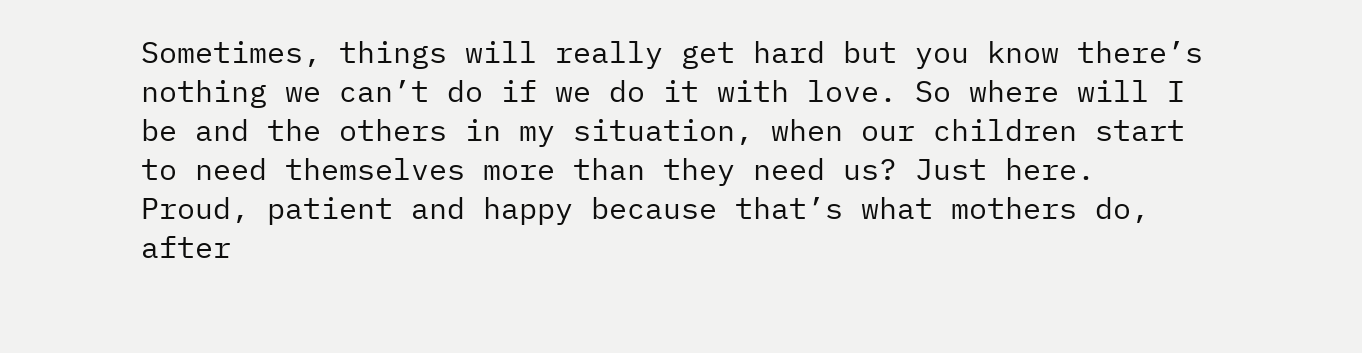Sometimes, things will really get hard but you know there’s nothing we can’t do if we do it with love. So where will I be and the others in my situation, when our children start to need themselves more than they need us? Just here. Proud, patient and happy because that’s what mothers do, after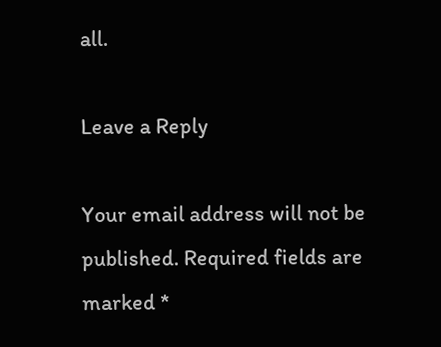all.

Leave a Reply

Your email address will not be published. Required fields are marked *